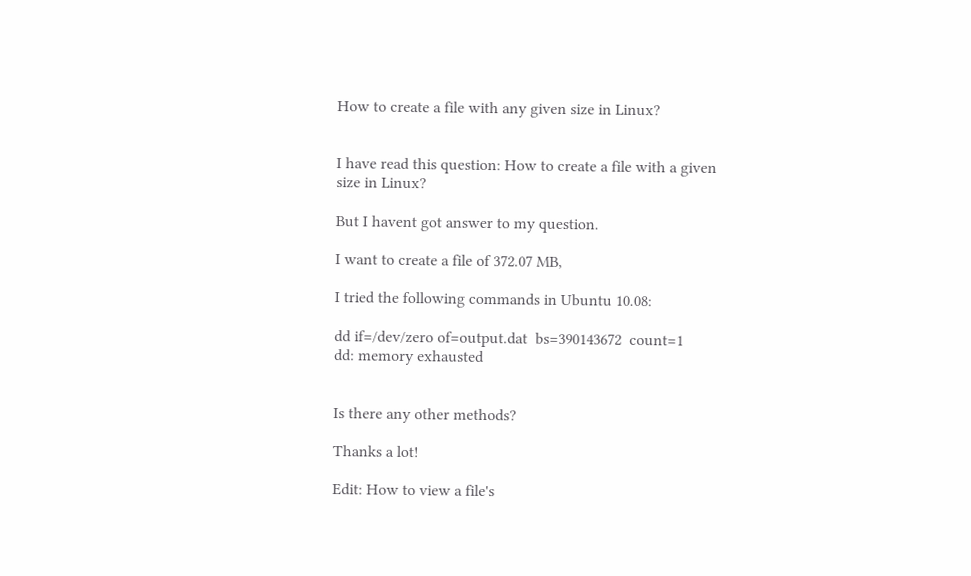How to create a file with any given size in Linux?


I have read this question: How to create a file with a given size in Linux?

But I havent got answer to my question.

I want to create a file of 372.07 MB,

I tried the following commands in Ubuntu 10.08:

dd if=/dev/zero of=output.dat  bs=390143672  count=1
dd: memory exhausted


Is there any other methods?

Thanks a lot!

Edit: How to view a file's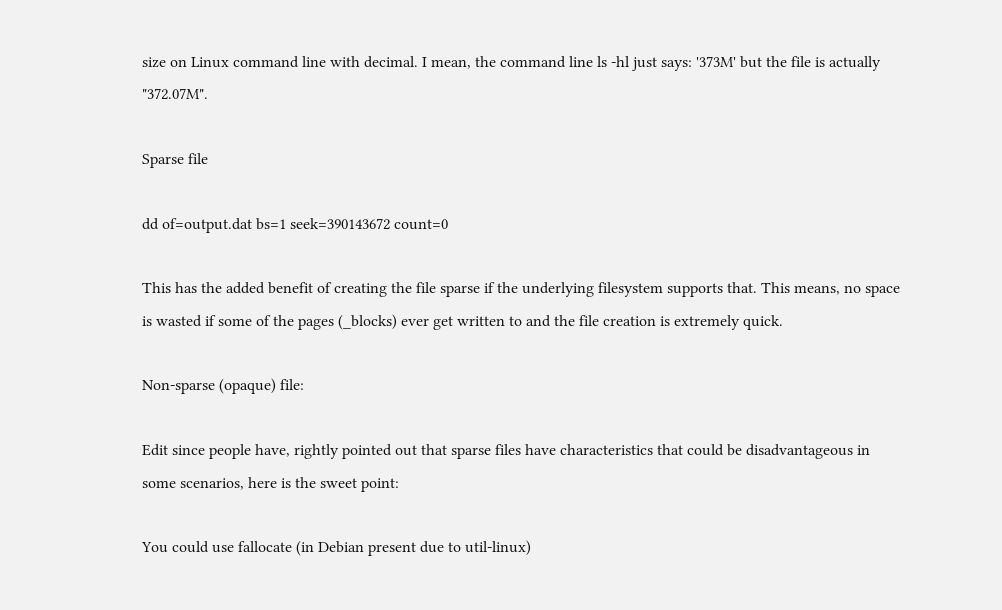size on Linux command line with decimal. I mean, the command line ls -hl just says: '373M' but the file is actually "372.07M".

Sparse file

dd of=output.dat bs=1 seek=390143672 count=0

This has the added benefit of creating the file sparse if the underlying filesystem supports that. This means, no space is wasted if some of the pages (_blocks) ever get written to and the file creation is extremely quick.

Non-sparse (opaque) file:

Edit since people have, rightly pointed out that sparse files have characteristics that could be disadvantageous in some scenarios, here is the sweet point:

You could use fallocate (in Debian present due to util-linux)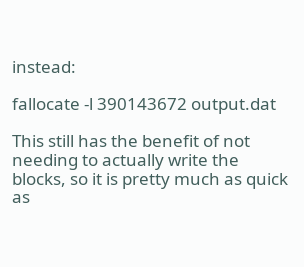instead:

fallocate -l 390143672 output.dat

This still has the benefit of not needing to actually write the blocks, so it is pretty much as quick as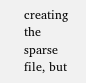creating the sparse file, but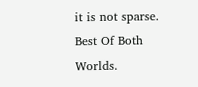it is not sparse. Best Of Both Worlds.